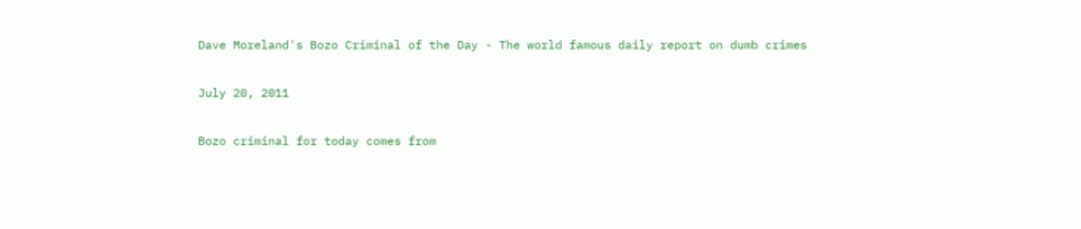Dave Moreland's Bozo Criminal of the Day - The world famous daily report on dumb crimes

July 20, 2011

Bozo criminal for today comes from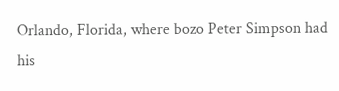Orlando, Florida, where bozo Peter Simpson had his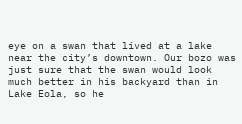eye on a swan that lived at a lake near the city’s downtown. Our bozo was just sure that the swan would look much better in his backyard than in Lake Eola, so he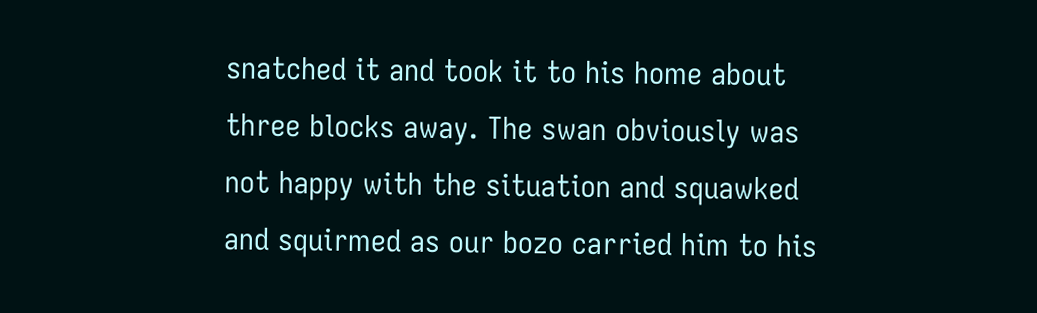snatched it and took it to his home about three blocks away. The swan obviously was not happy with the situation and squawked and squirmed as our bozo carried him to his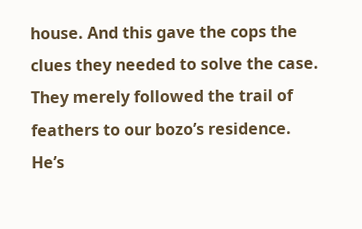house. And this gave the cops the clues they needed to solve the case. They merely followed the trail of feathers to our bozo’s residence. He’s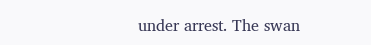under arrest. The swan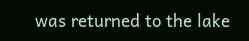was returned to the lake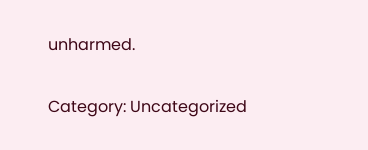unharmed.

Category: Uncategorized